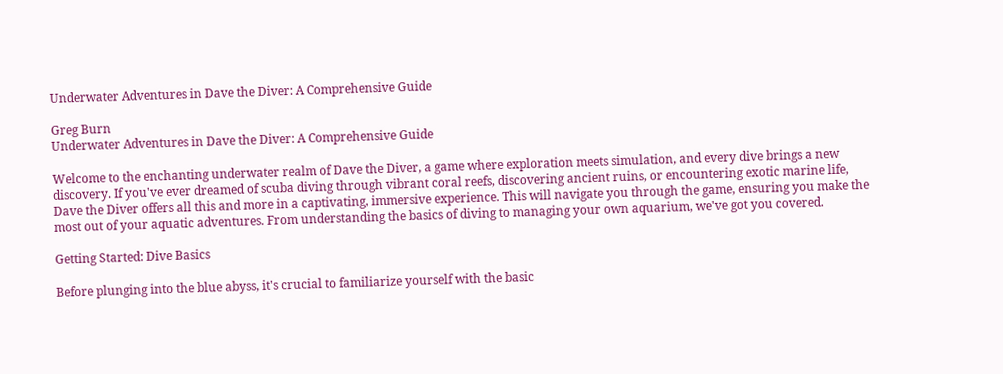Underwater Adventures in Dave the Diver: A Comprehensive Guide

Greg Burn
Underwater Adventures in Dave the Diver: A Comprehensive Guide

Welcome to the enchanting underwater realm of Dave the Diver, a game where exploration meets simulation, and every dive brings a new discovery. If you've ever dreamed of scuba diving through vibrant coral reefs, discovering ancient ruins, or encountering exotic marine life, Dave the Diver offers all this and more in a captivating, immersive experience. This will navigate you through the game, ensuring you make the most out of your aquatic adventures. From understanding the basics of diving to managing your own aquarium, we've got you covered.

Getting Started: Dive Basics

Before plunging into the blue abyss, it's crucial to familiarize yourself with the basic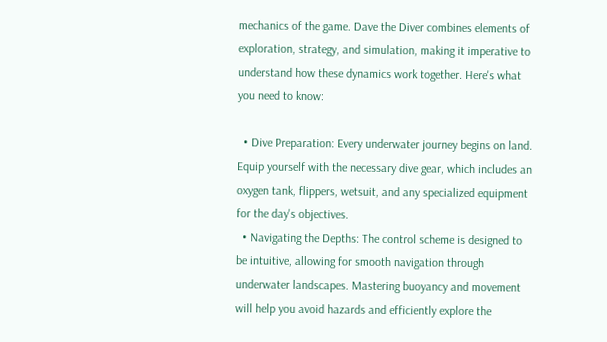mechanics of the game. Dave the Diver combines elements of exploration, strategy, and simulation, making it imperative to understand how these dynamics work together. Here's what you need to know:

  • Dive Preparation: Every underwater journey begins on land. Equip yourself with the necessary dive gear, which includes an oxygen tank, flippers, wetsuit, and any specialized equipment for the day's objectives.
  • Navigating the Depths: The control scheme is designed to be intuitive, allowing for smooth navigation through underwater landscapes. Mastering buoyancy and movement will help you avoid hazards and efficiently explore the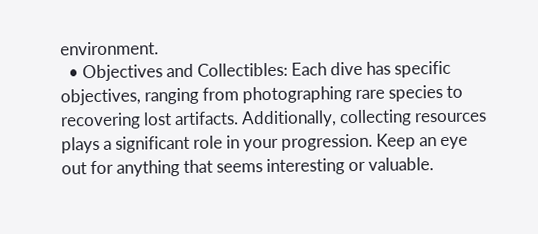environment.
  • Objectives and Collectibles: Each dive has specific objectives, ranging from photographing rare species to recovering lost artifacts. Additionally, collecting resources plays a significant role in your progression. Keep an eye out for anything that seems interesting or valuable.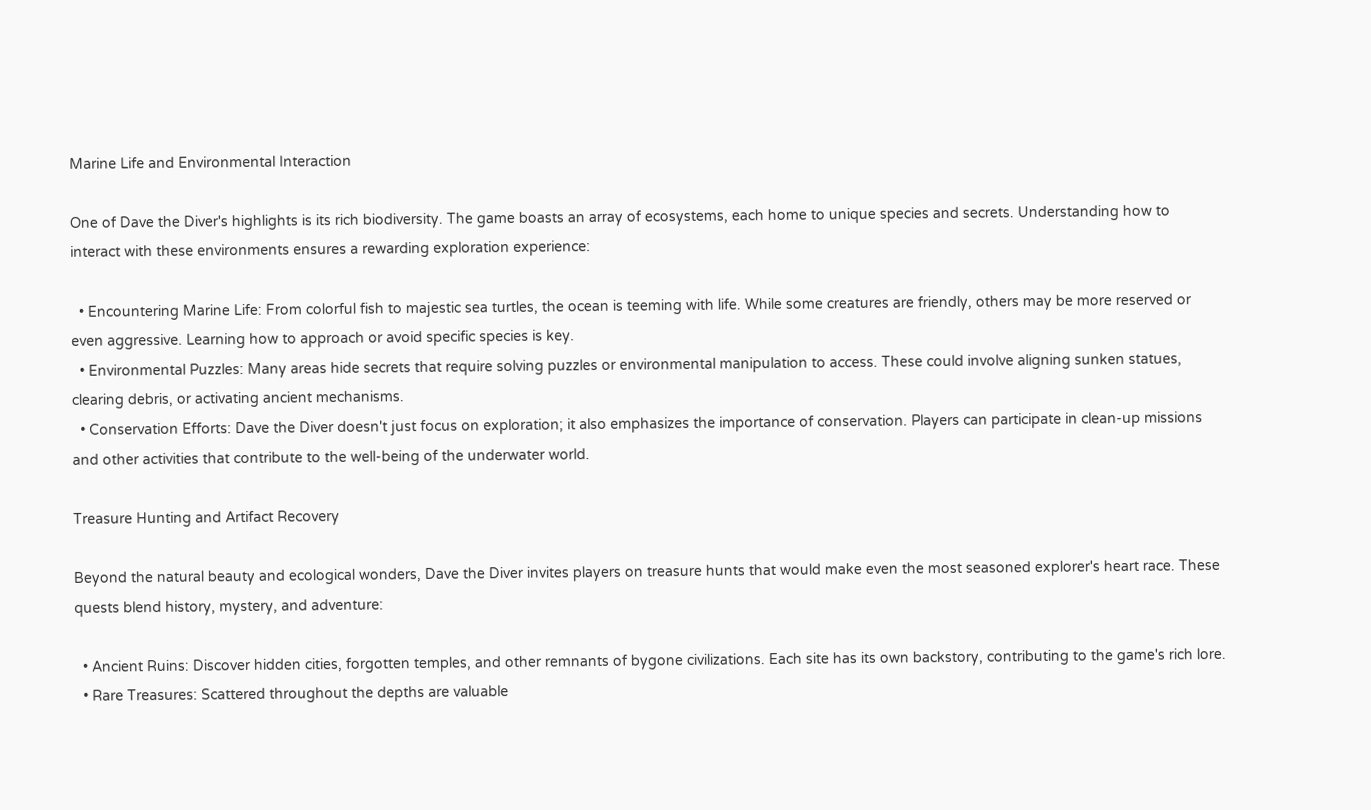Marine Life and Environmental Interaction

One of Dave the Diver's highlights is its rich biodiversity. The game boasts an array of ecosystems, each home to unique species and secrets. Understanding how to interact with these environments ensures a rewarding exploration experience:

  • Encountering Marine Life: From colorful fish to majestic sea turtles, the ocean is teeming with life. While some creatures are friendly, others may be more reserved or even aggressive. Learning how to approach or avoid specific species is key.
  • Environmental Puzzles: Many areas hide secrets that require solving puzzles or environmental manipulation to access. These could involve aligning sunken statues, clearing debris, or activating ancient mechanisms.
  • Conservation Efforts: Dave the Diver doesn't just focus on exploration; it also emphasizes the importance of conservation. Players can participate in clean-up missions and other activities that contribute to the well-being of the underwater world.

Treasure Hunting and Artifact Recovery

Beyond the natural beauty and ecological wonders, Dave the Diver invites players on treasure hunts that would make even the most seasoned explorer's heart race. These quests blend history, mystery, and adventure:

  • Ancient Ruins: Discover hidden cities, forgotten temples, and other remnants of bygone civilizations. Each site has its own backstory, contributing to the game's rich lore.
  • Rare Treasures: Scattered throughout the depths are valuable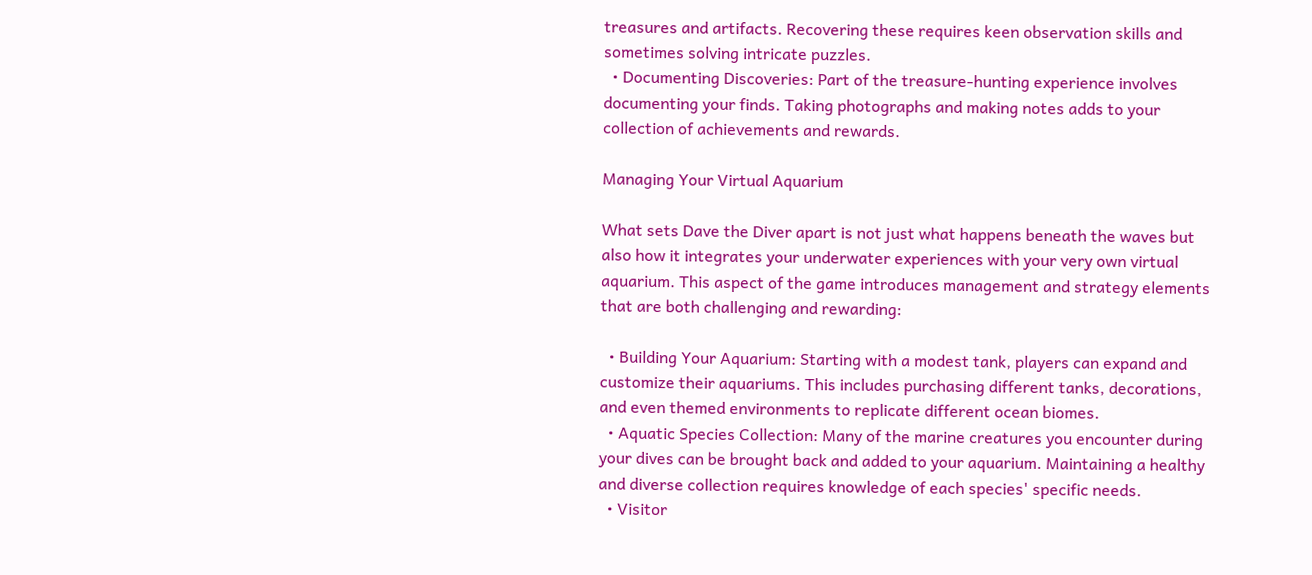treasures and artifacts. Recovering these requires keen observation skills and sometimes solving intricate puzzles.
  • Documenting Discoveries: Part of the treasure-hunting experience involves documenting your finds. Taking photographs and making notes adds to your collection of achievements and rewards.

Managing Your Virtual Aquarium

What sets Dave the Diver apart is not just what happens beneath the waves but also how it integrates your underwater experiences with your very own virtual aquarium. This aspect of the game introduces management and strategy elements that are both challenging and rewarding:

  • Building Your Aquarium: Starting with a modest tank, players can expand and customize their aquariums. This includes purchasing different tanks, decorations, and even themed environments to replicate different ocean biomes.
  • Aquatic Species Collection: Many of the marine creatures you encounter during your dives can be brought back and added to your aquarium. Maintaining a healthy and diverse collection requires knowledge of each species' specific needs.
  • Visitor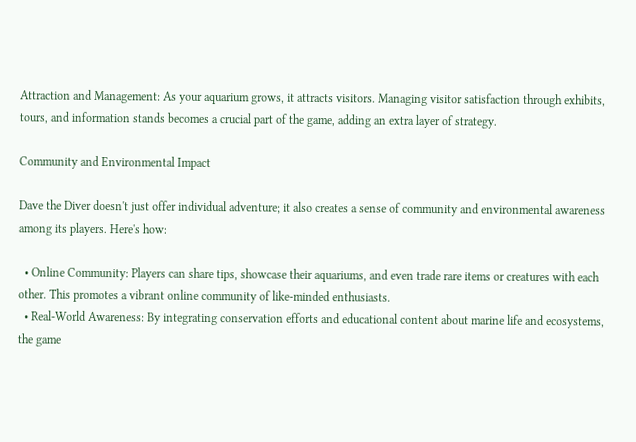Attraction and Management: As your aquarium grows, it attracts visitors. Managing visitor satisfaction through exhibits, tours, and information stands becomes a crucial part of the game, adding an extra layer of strategy.

Community and Environmental Impact

Dave the Diver doesn't just offer individual adventure; it also creates a sense of community and environmental awareness among its players. Here's how:

  • Online Community: Players can share tips, showcase their aquariums, and even trade rare items or creatures with each other. This promotes a vibrant online community of like-minded enthusiasts.
  • Real-World Awareness: By integrating conservation efforts and educational content about marine life and ecosystems, the game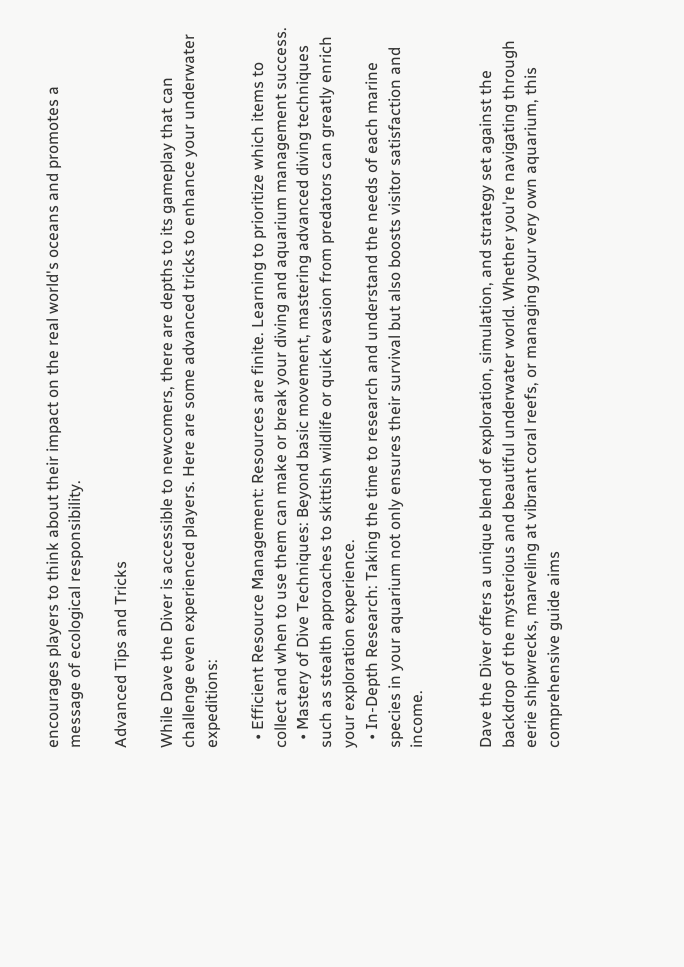encourages players to think about their impact on the real world's oceans and promotes a message of ecological responsibility.

Advanced Tips and Tricks

While Dave the Diver is accessible to newcomers, there are depths to its gameplay that can challenge even experienced players. Here are some advanced tricks to enhance your underwater expeditions:

  • Efficient Resource Management: Resources are finite. Learning to prioritize which items to collect and when to use them can make or break your diving and aquarium management success.
  • Mastery of Dive Techniques: Beyond basic movement, mastering advanced diving techniques such as stealth approaches to skittish wildlife or quick evasion from predators can greatly enrich your exploration experience.
  • In-Depth Research: Taking the time to research and understand the needs of each marine species in your aquarium not only ensures their survival but also boosts visitor satisfaction and income.


Dave the Diver offers a unique blend of exploration, simulation, and strategy set against the backdrop of the mysterious and beautiful underwater world. Whether you're navigating through eerie shipwrecks, marveling at vibrant coral reefs, or managing your very own aquarium, this comprehensive guide aims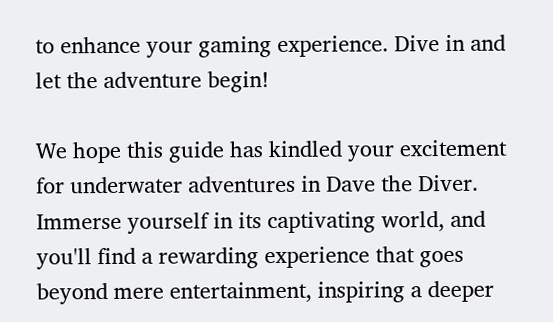to enhance your gaming experience. Dive in and let the adventure begin!

We hope this guide has kindled your excitement for underwater adventures in Dave the Diver. Immerse yourself in its captivating world, and you'll find a rewarding experience that goes beyond mere entertainment, inspiring a deeper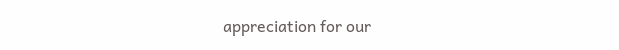appreciation for our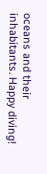oceans and their inhabitants. Happy diving!